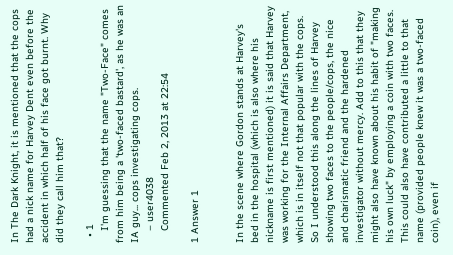In The Dark Knight, it is mentioned that the cops had a nick name for Harvey Dent even before the accident in which half of his face got burnt. Why did they call him that?

  • 1
    I'm guessing that the name "Two-Face" comes from him being a 'two-faced bastard', as he was an IA guy... cops investigating cops.
    – user4038
    Commented Feb 2, 2013 at 22:54

1 Answer 1


In the scene where Gordon stands at Harvey's bed in the hospital (which is also where his nickname is first mentioned) it is said that Harvey was working for the Internal Affairs Department, which is in itself not that popular with the cops. So I understood this along the lines of Harvey showing two faces to the people/cops, the nice and charismatic friend and the hardened investigator without mercy. Add to this that they might also have known about his habit of "making his own luck" by employing a coin with two faces. This could also have contributed a little to that name (provided people knew it was a two-faced coin), even if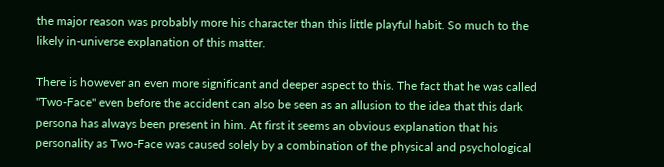the major reason was probably more his character than this little playful habit. So much to the likely in-universe explanation of this matter.

There is however an even more significant and deeper aspect to this. The fact that he was called "Two-Face" even before the accident can also be seen as an allusion to the idea that this dark persona has always been present in him. At first it seems an obvious explanation that his personality as Two-Face was caused solely by a combination of the physical and psychological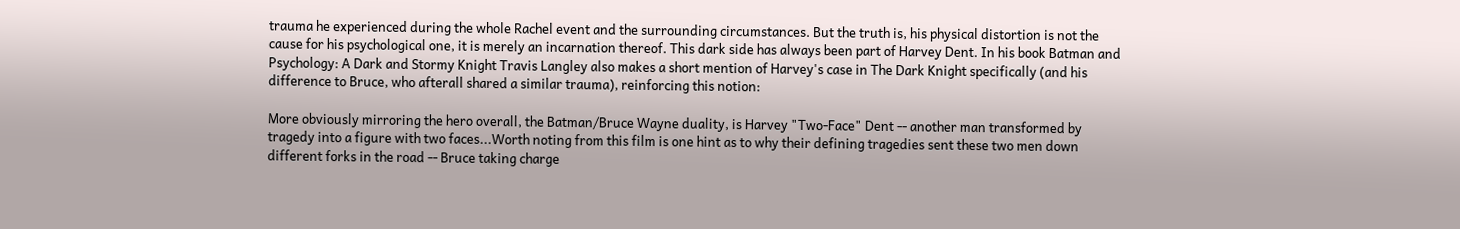trauma he experienced during the whole Rachel event and the surrounding circumstances. But the truth is, his physical distortion is not the cause for his psychological one, it is merely an incarnation thereof. This dark side has always been part of Harvey Dent. In his book Batman and Psychology: A Dark and Stormy Knight Travis Langley also makes a short mention of Harvey's case in The Dark Knight specifically (and his difference to Bruce, who afterall shared a similar trauma), reinforcing this notion:

More obviously mirroring the hero overall, the Batman/Bruce Wayne duality, is Harvey "Two-Face" Dent -- another man transformed by tragedy into a figure with two faces...Worth noting from this film is one hint as to why their defining tragedies sent these two men down different forks in the road -- Bruce taking charge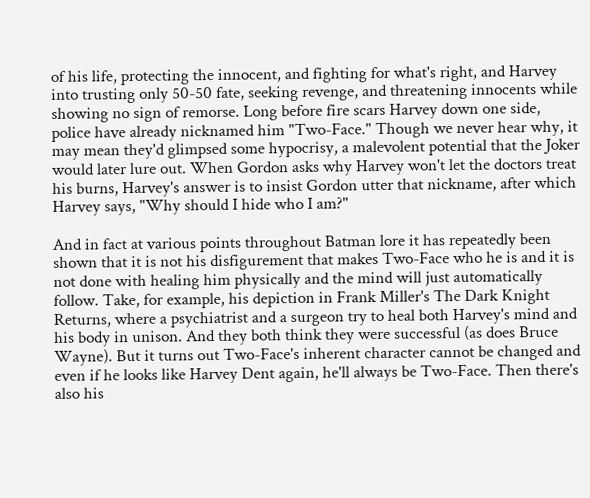of his life, protecting the innocent, and fighting for what's right, and Harvey into trusting only 50-50 fate, seeking revenge, and threatening innocents while showing no sign of remorse. Long before fire scars Harvey down one side, police have already nicknamed him "Two-Face." Though we never hear why, it may mean they'd glimpsed some hypocrisy, a malevolent potential that the Joker would later lure out. When Gordon asks why Harvey won't let the doctors treat his burns, Harvey's answer is to insist Gordon utter that nickname, after which Harvey says, "Why should I hide who I am?"

And in fact at various points throughout Batman lore it has repeatedly been shown that it is not his disfigurement that makes Two-Face who he is and it is not done with healing him physically and the mind will just automatically follow. Take, for example, his depiction in Frank Miller's The Dark Knight Returns, where a psychiatrist and a surgeon try to heal both Harvey's mind and his body in unison. And they both think they were successful (as does Bruce Wayne). But it turns out Two-Face's inherent character cannot be changed and even if he looks like Harvey Dent again, he'll always be Two-Face. Then there's also his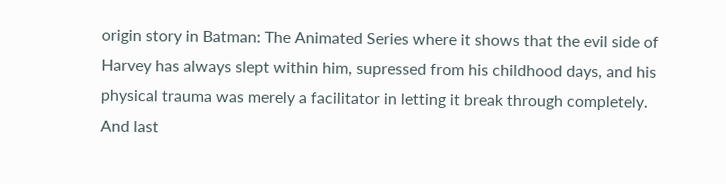origin story in Batman: The Animated Series where it shows that the evil side of Harvey has always slept within him, supressed from his childhood days, and his physical trauma was merely a facilitator in letting it break through completely. And last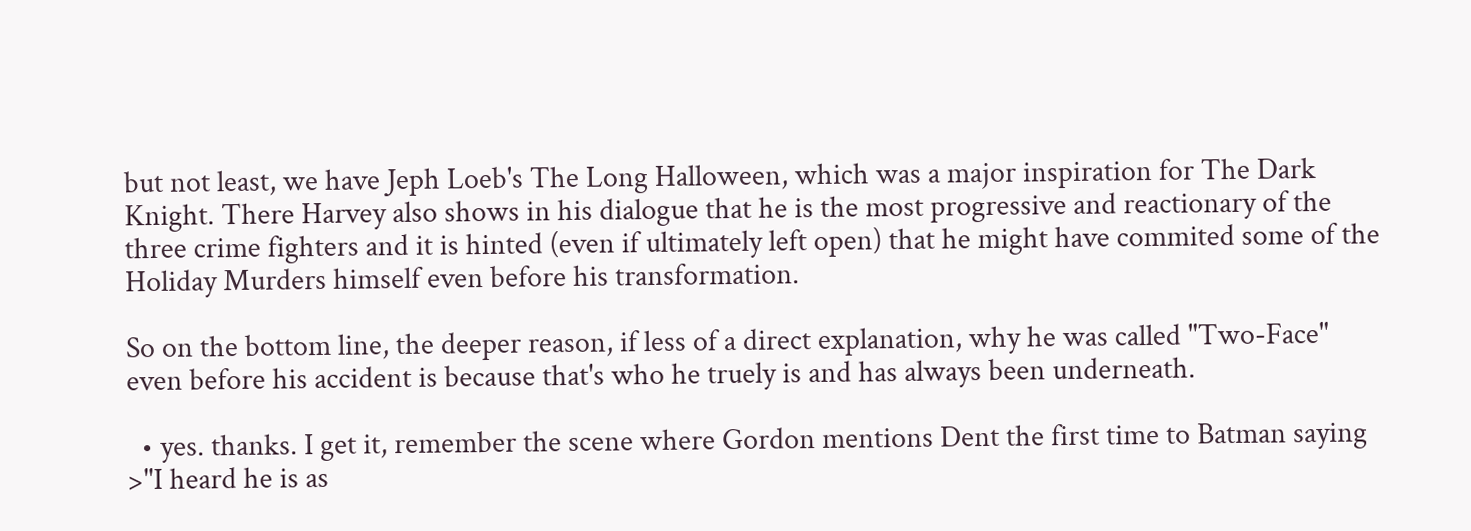but not least, we have Jeph Loeb's The Long Halloween, which was a major inspiration for The Dark Knight. There Harvey also shows in his dialogue that he is the most progressive and reactionary of the three crime fighters and it is hinted (even if ultimately left open) that he might have commited some of the Holiday Murders himself even before his transformation.

So on the bottom line, the deeper reason, if less of a direct explanation, why he was called "Two-Face" even before his accident is because that's who he truely is and has always been underneath.

  • yes. thanks. I get it, remember the scene where Gordon mentions Dent the first time to Batman saying >"I heard he is as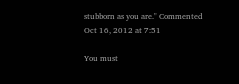stubborn as you are." Commented Oct 16, 2012 at 7:51

You must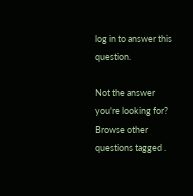log in to answer this question.

Not the answer you're looking for? Browse other questions tagged .